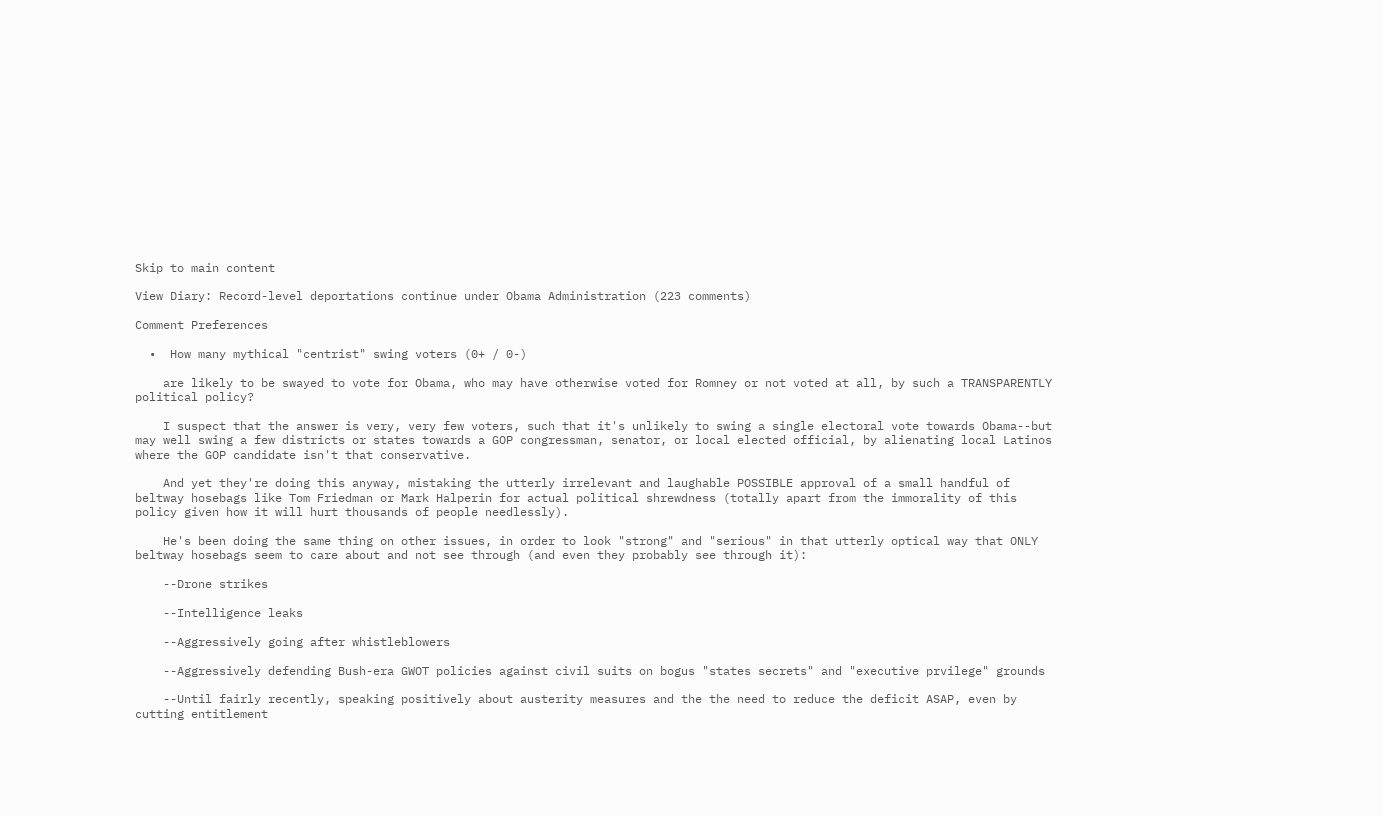Skip to main content

View Diary: Record-level deportations continue under Obama Administration (223 comments)

Comment Preferences

  •  How many mythical "centrist" swing voters (0+ / 0-)

    are likely to be swayed to vote for Obama, who may have otherwise voted for Romney or not voted at all, by such a TRANSPARENTLY political policy?

    I suspect that the answer is very, very few voters, such that it's unlikely to swing a single electoral vote towards Obama--but may well swing a few districts or states towards a GOP congressman, senator, or local elected official, by alienating local Latinos where the GOP candidate isn't that conservative.

    And yet they're doing this anyway, mistaking the utterly irrelevant and laughable POSSIBLE approval of a small handful of beltway hosebags like Tom Friedman or Mark Halperin for actual political shrewdness (totally apart from the immorality of this policy given how it will hurt thousands of people needlessly).

    He's been doing the same thing on other issues, in order to look "strong" and "serious" in that utterly optical way that ONLY beltway hosebags seem to care about and not see through (and even they probably see through it):

    --Drone strikes

    --Intelligence leaks

    --Aggressively going after whistleblowers

    --Aggressively defending Bush-era GWOT policies against civil suits on bogus "states secrets" and "executive prvilege" grounds

    --Until fairly recently, speaking positively about austerity measures and the the need to reduce the deficit ASAP, even by cutting entitlement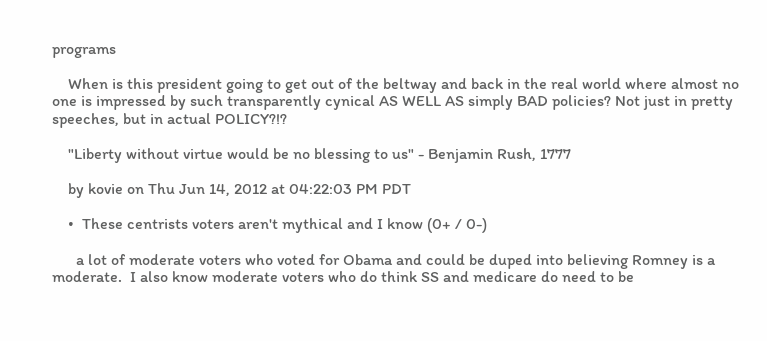programs

    When is this president going to get out of the beltway and back in the real world where almost no one is impressed by such transparently cynical AS WELL AS simply BAD policies? Not just in pretty speeches, but in actual POLICY?!?

    "Liberty without virtue would be no blessing to us" - Benjamin Rush, 1777

    by kovie on Thu Jun 14, 2012 at 04:22:03 PM PDT

    •  These centrists voters aren't mythical and I know (0+ / 0-)

      a lot of moderate voters who voted for Obama and could be duped into believing Romney is a moderate.  I also know moderate voters who do think SS and medicare do need to be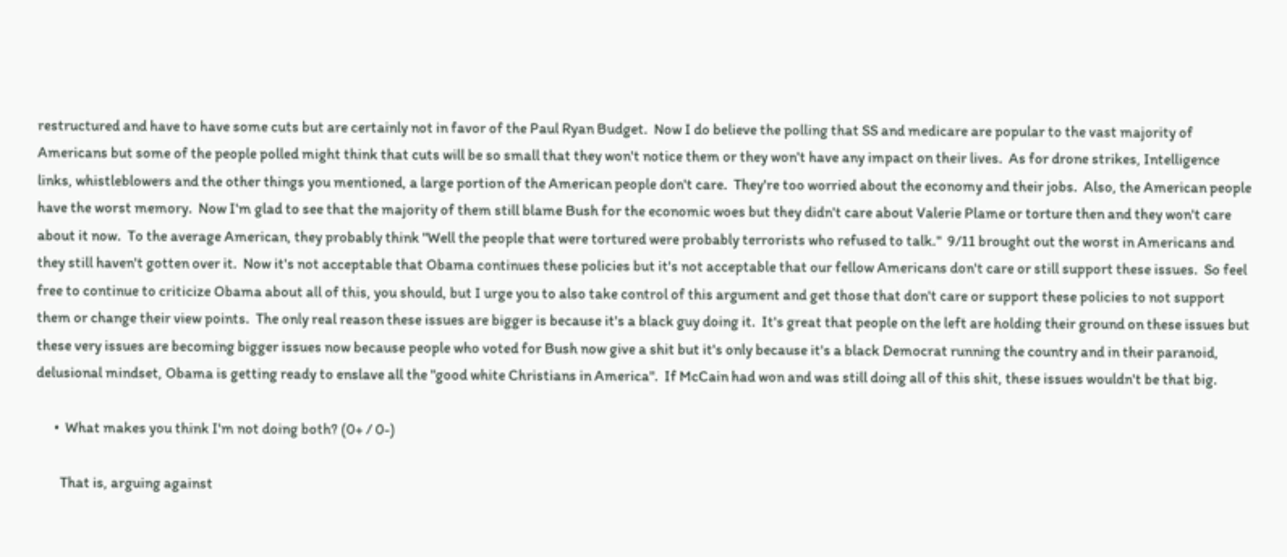restructured and have to have some cuts but are certainly not in favor of the Paul Ryan Budget.  Now I do believe the polling that SS and medicare are popular to the vast majority of Americans but some of the people polled might think that cuts will be so small that they won't notice them or they won't have any impact on their lives.  As for drone strikes, Intelligence links, whistleblowers and the other things you mentioned, a large portion of the American people don't care.  They're too worried about the economy and their jobs.  Also, the American people have the worst memory.  Now I'm glad to see that the majority of them still blame Bush for the economic woes but they didn't care about Valerie Plame or torture then and they won't care about it now.  To the average American, they probably think "Well the people that were tortured were probably terrorists who refused to talk."  9/11 brought out the worst in Americans and they still haven't gotten over it.  Now it's not acceptable that Obama continues these policies but it's not acceptable that our fellow Americans don't care or still support these issues.  So feel free to continue to criticize Obama about all of this, you should, but I urge you to also take control of this argument and get those that don't care or support these policies to not support them or change their view points.  The only real reason these issues are bigger is because it's a black guy doing it.  It's great that people on the left are holding their ground on these issues but these very issues are becoming bigger issues now because people who voted for Bush now give a shit but it's only because it's a black Democrat running the country and in their paranoid, delusional mindset, Obama is getting ready to enslave all the "good white Christians in America".  If McCain had won and was still doing all of this shit, these issues wouldn't be that big.

      •  What makes you think I'm not doing both? (0+ / 0-)

        That is, arguing against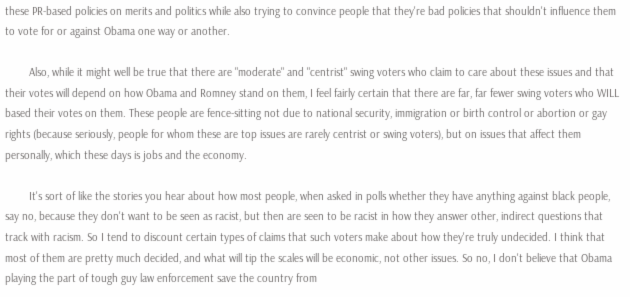these PR-based policies on merits and politics while also trying to convince people that they're bad policies that shouldn't influence them to vote for or against Obama one way or another.

        Also, while it might well be true that there are "moderate" and "centrist" swing voters who claim to care about these issues and that their votes will depend on how Obama and Romney stand on them, I feel fairly certain that there are far, far fewer swing voters who WILL based their votes on them. These people are fence-sitting not due to national security, immigration or birth control or abortion or gay rights (because seriously, people for whom these are top issues are rarely centrist or swing voters), but on issues that affect them personally, which these days is jobs and the economy.

        It's sort of like the stories you hear about how most people, when asked in polls whether they have anything against black people, say no, because they don't want to be seen as racist, but then are seen to be racist in how they answer other, indirect questions that track with racism. So I tend to discount certain types of claims that such voters make about how they're truly undecided. I think that most of them are pretty much decided, and what will tip the scales will be economic, not other issues. So no, I don't believe that Obama playing the part of tough guy law enforcement save the country from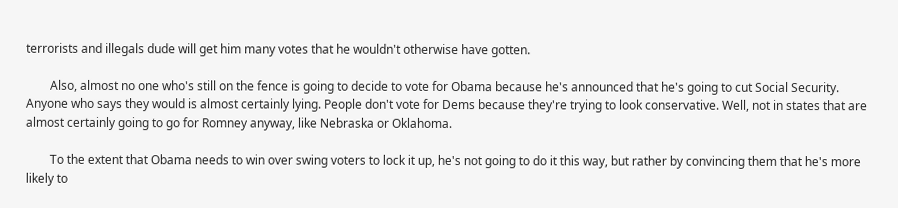terrorists and illegals dude will get him many votes that he wouldn't otherwise have gotten.

        Also, almost no one who's still on the fence is going to decide to vote for Obama because he's announced that he's going to cut Social Security. Anyone who says they would is almost certainly lying. People don't vote for Dems because they're trying to look conservative. Well, not in states that are almost certainly going to go for Romney anyway, like Nebraska or Oklahoma.

        To the extent that Obama needs to win over swing voters to lock it up, he's not going to do it this way, but rather by convincing them that he's more likely to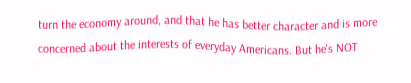turn the economy around, and that he has better character and is more concerned about the interests of everyday Americans. But he's NOT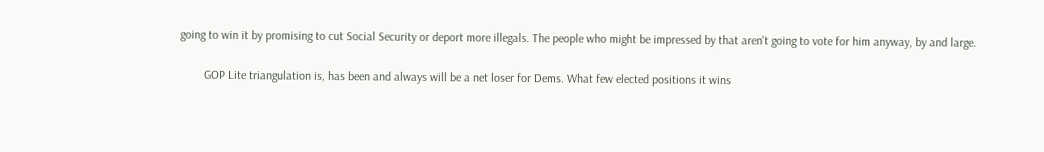going to win it by promising to cut Social Security or deport more illegals. The people who might be impressed by that aren't going to vote for him anyway, by and large.

        GOP Lite triangulation is, has been and always will be a net loser for Dems. What few elected positions it wins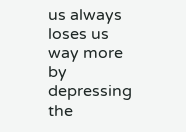us always loses us way more by depressing the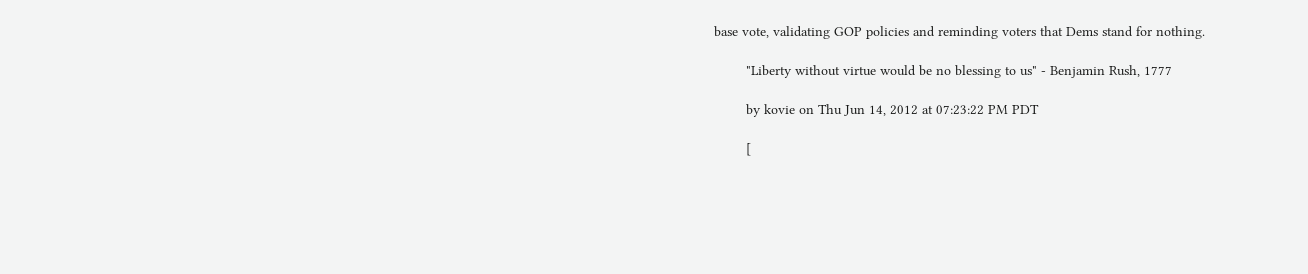base vote, validating GOP policies and reminding voters that Dems stand for nothing.

        "Liberty without virtue would be no blessing to us" - Benjamin Rush, 1777

        by kovie on Thu Jun 14, 2012 at 07:23:22 PM PDT

        [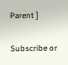Parent ]

Subscribe or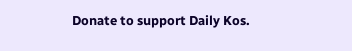Donate to support Daily Kos.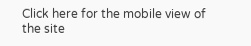Click here for the mobile view of the site